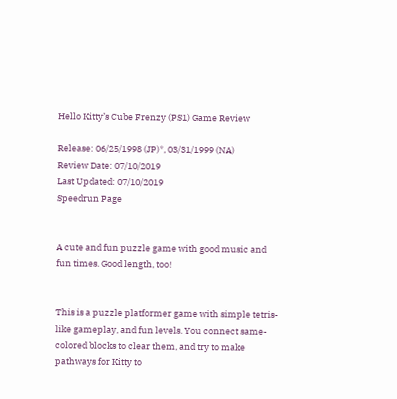Hello Kitty’s Cube Frenzy (PS1) Game Review

Release: 06/25/1998 (JP)*, 03/31/1999 (NA)
Review Date: 07/10/2019
Last Updated: 07/10/2019
Speedrun Page


A cute and fun puzzle game with good music and fun times. Good length, too!


This is a puzzle platformer game with simple tetris-like gameplay, and fun levels. You connect same-colored blocks to clear them, and try to make pathways for Kitty to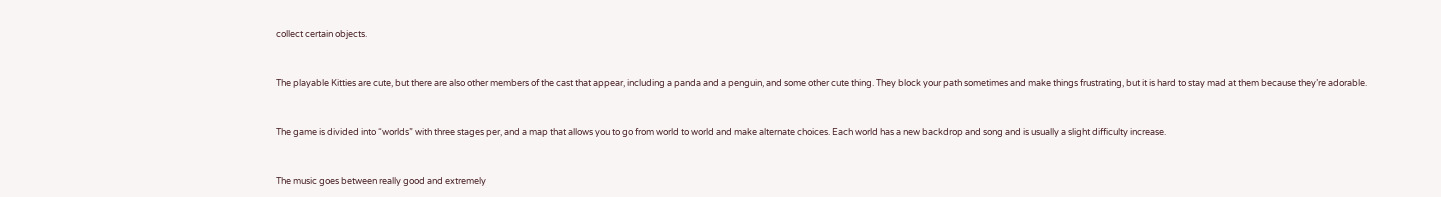collect certain objects.


The playable Kitties are cute, but there are also other members of the cast that appear, including a panda and a penguin, and some other cute thing. They block your path sometimes and make things frustrating, but it is hard to stay mad at them because they’re adorable.


The game is divided into “worlds” with three stages per, and a map that allows you to go from world to world and make alternate choices. Each world has a new backdrop and song and is usually a slight difficulty increase.


The music goes between really good and extremely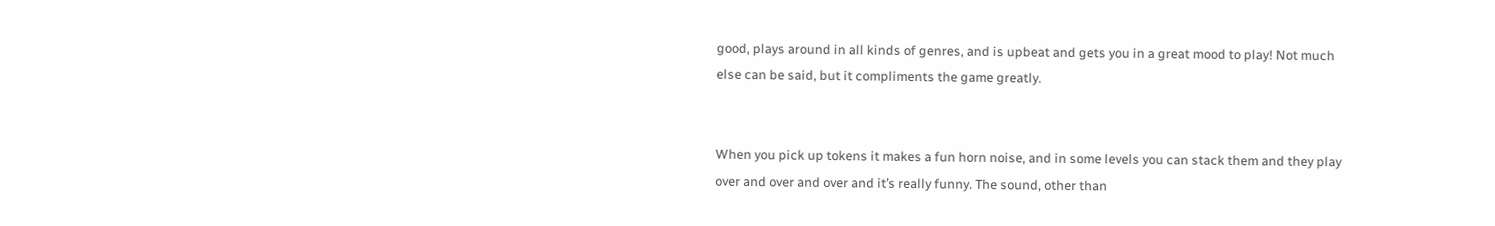good, plays around in all kinds of genres, and is upbeat and gets you in a great mood to play! Not much else can be said, but it compliments the game greatly.


When you pick up tokens it makes a fun horn noise, and in some levels you can stack them and they play over and over and over and it’s really funny. The sound, other than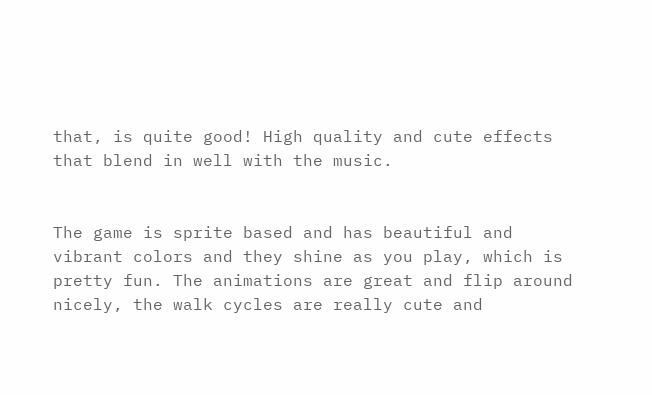that, is quite good! High quality and cute effects that blend in well with the music.


The game is sprite based and has beautiful and vibrant colors and they shine as you play, which is pretty fun. The animations are great and flip around nicely, the walk cycles are really cute and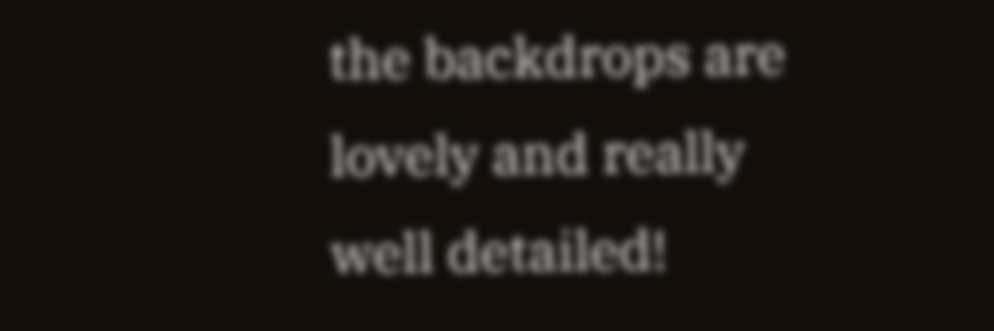the backdrops are lovely and really well detailed!